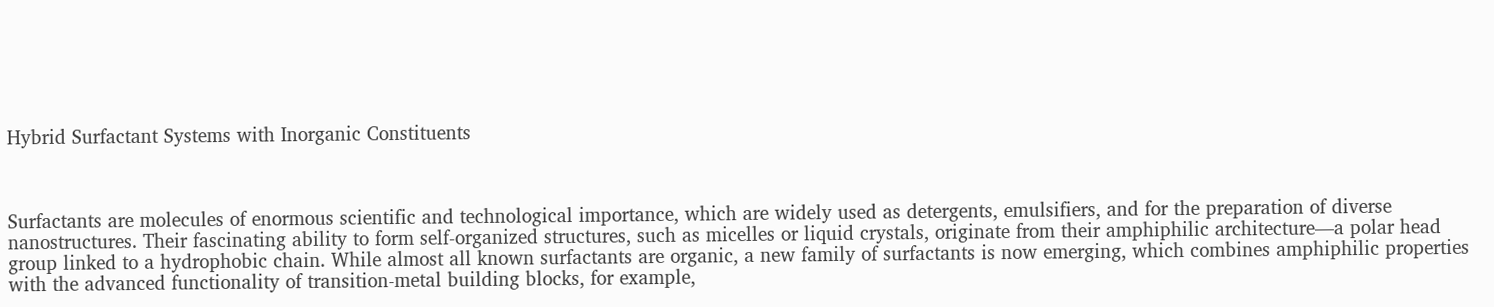Hybrid Surfactant Systems with Inorganic Constituents



Surfactants are molecules of enormous scientific and technological importance, which are widely used as detergents, emulsifiers, and for the preparation of diverse nanostructures. Their fascinating ability to form self-organized structures, such as micelles or liquid crystals, originate from their amphiphilic architecture—a polar head group linked to a hydrophobic chain. While almost all known surfactants are organic, a new family of surfactants is now emerging, which combines amphiphilic properties with the advanced functionality of transition-metal building blocks, for example,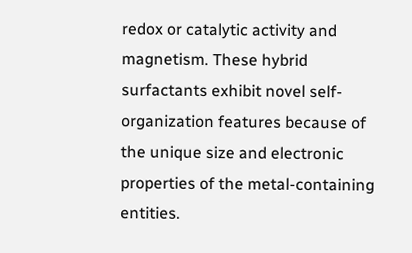redox or catalytic activity and magnetism. These hybrid surfactants exhibit novel self-organization features because of the unique size and electronic properties of the metal-containing entities.